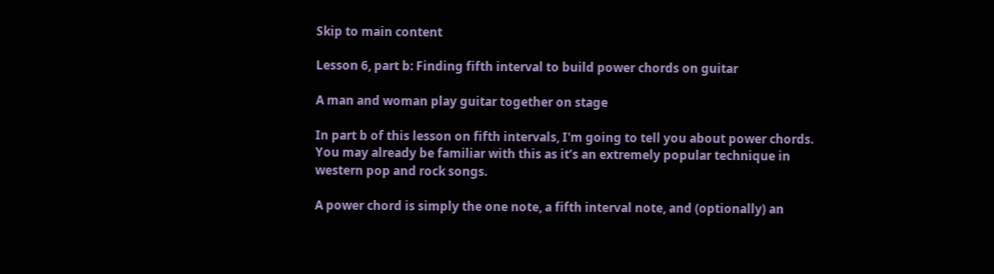Skip to main content

Lesson 6, part b: Finding fifth interval to build power chords on guitar

A man and woman play guitar together on stage

In part b of this lesson on fifth intervals, I'm going to tell you about power chords. You may already be familiar with this as it’s an extremely popular technique in western pop and rock songs.

A power chord is simply the one note, a fifth interval note, and (optionally) an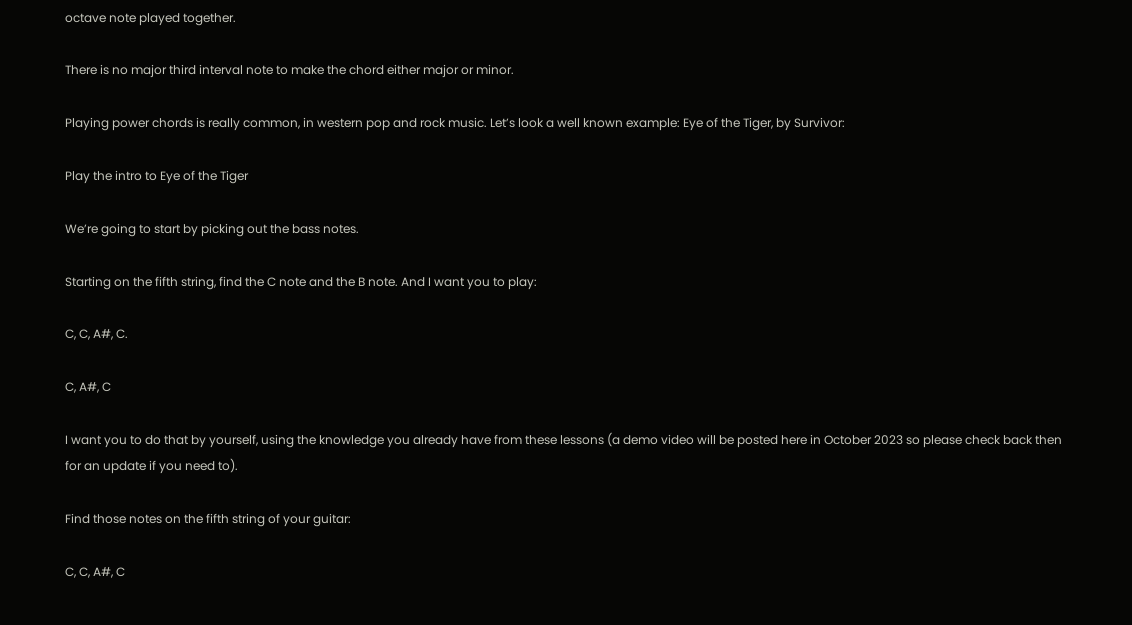octave note played together.

There is no major third interval note to make the chord either major or minor.

Playing power chords is really common, in western pop and rock music. Let’s look a well known example: Eye of the Tiger, by Survivor:

Play the intro to Eye of the Tiger

We’re going to start by picking out the bass notes.

Starting on the fifth string, find the C note and the B note. And I want you to play:

C, C, A#, C.

C, A#, C

I want you to do that by yourself, using the knowledge you already have from these lessons (a demo video will be posted here in October 2023 so please check back then for an update if you need to).

Find those notes on the fifth string of your guitar:

C, C, A#, C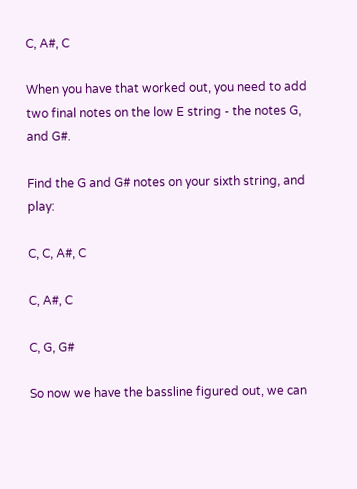C, A#, C

When you have that worked out, you need to add two final notes on the low E string - the notes G, and G#.

Find the G and G# notes on your sixth string, and play:

C, C, A#, C

C, A#, C

C, G, G#

So now we have the bassline figured out, we can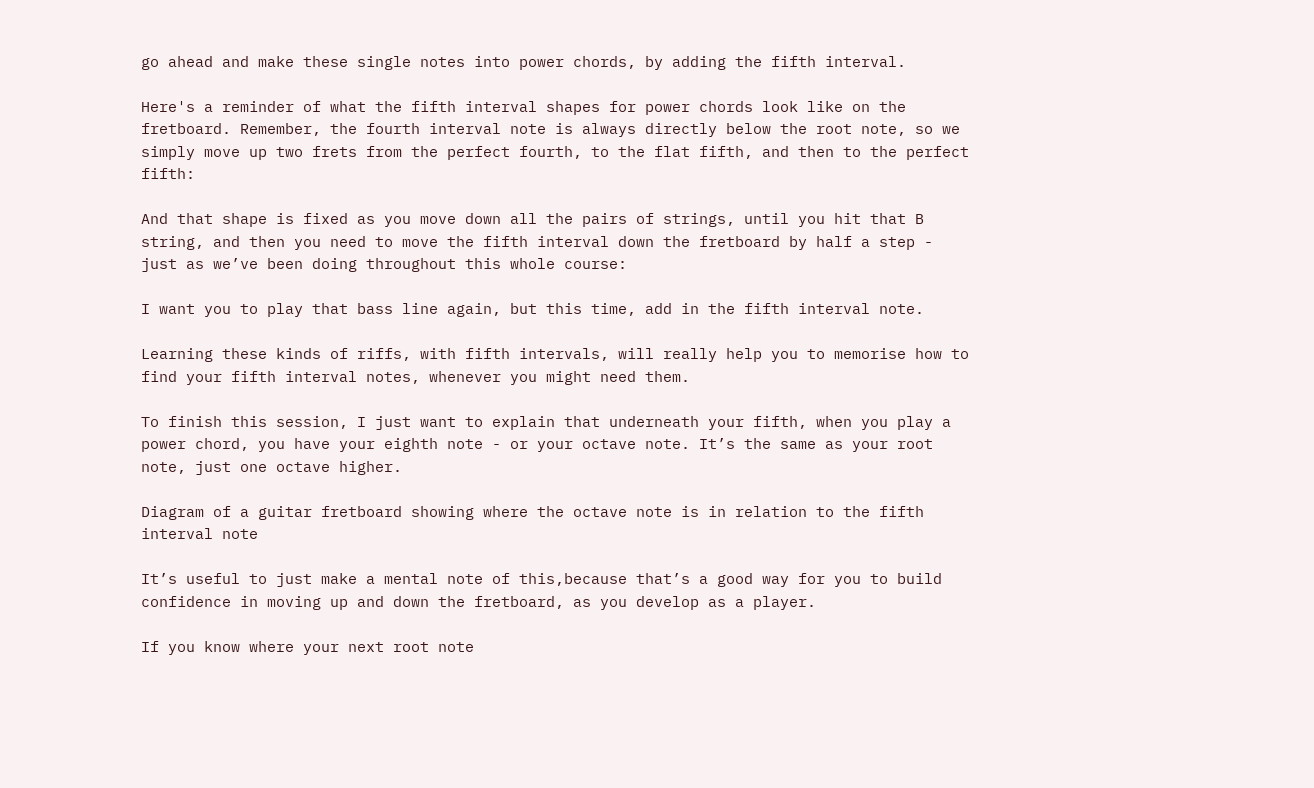go ahead and make these single notes into power chords, by adding the fifth interval.

Here's a reminder of what the fifth interval shapes for power chords look like on the fretboard. Remember, the fourth interval note is always directly below the root note, so we simply move up two frets from the perfect fourth, to the flat fifth, and then to the perfect fifth:

And that shape is fixed as you move down all the pairs of strings, until you hit that B string, and then you need to move the fifth interval down the fretboard by half a step - just as we’ve been doing throughout this whole course:

I want you to play that bass line again, but this time, add in the fifth interval note.

Learning these kinds of riffs, with fifth intervals, will really help you to memorise how to find your fifth interval notes, whenever you might need them.

To finish this session, I just want to explain that underneath your fifth, when you play a power chord, you have your eighth note - or your octave note. It’s the same as your root note, just one octave higher.

Diagram of a guitar fretboard showing where the octave note is in relation to the fifth interval note

It’s useful to just make a mental note of this,because that’s a good way for you to build confidence in moving up and down the fretboard, as you develop as a player.

If you know where your next root note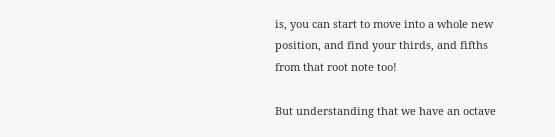is, you can start to move into a whole new position, and find your thirds, and fifths from that root note too!

But understanding that we have an octave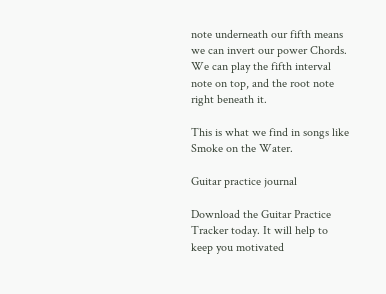note underneath our fifth means we can invert our power Chords. We can play the fifth interval note on top, and the root note right beneath it.

This is what we find in songs like Smoke on the Water.

Guitar practice journal

Download the Guitar Practice Tracker today. It will help to keep you motivated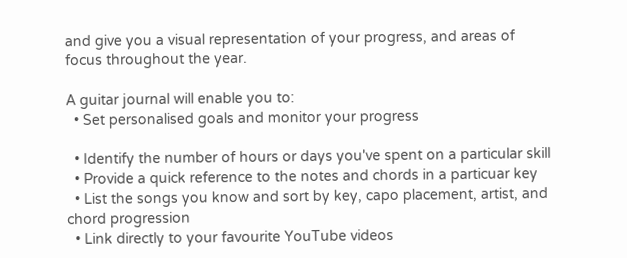and give you a visual representation of your progress, and areas of focus throughout the year.

A guitar journal will enable you to:
  • Set personalised goals and monitor your progress

  • Identify the number of hours or days you've spent on a particular skill
  • Provide a quick reference to the notes and chords in a particuar key
  • List the songs you know and sort by key, capo placement, artist, and chord progression
  • Link directly to your favourite YouTube videos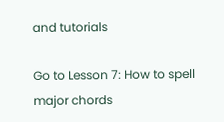and tutorials

Go to Lesson 7: How to spell major chords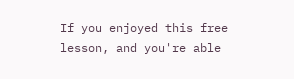If you enjoyed this free lesson, and you're able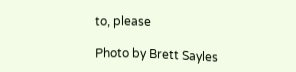to, please

Photo by Brett Sayles